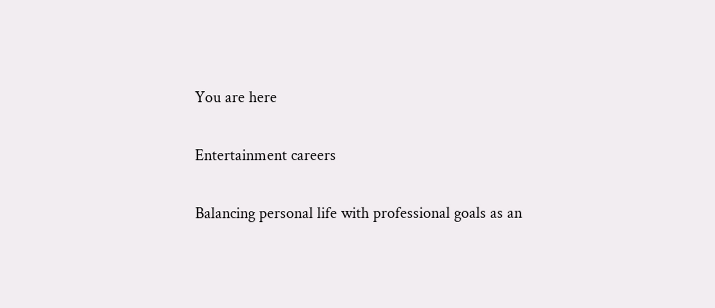You are here

Entertainment careers

Balancing personal life with professional goals as an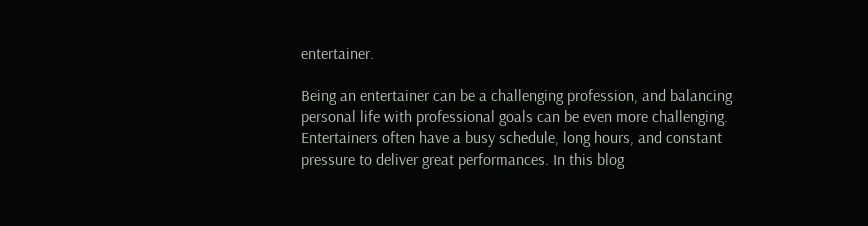entertainer.

Being an entertainer can be a challenging profession, and balancing personal life with professional goals can be even more challenging. Entertainers often have a busy schedule, long hours, and constant pressure to deliver great performances. In this blog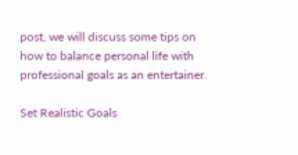post, we will discuss some tips on how to balance personal life with professional goals as an entertainer.

Set Realistic Goals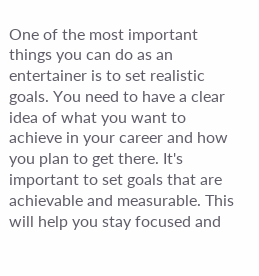One of the most important things you can do as an entertainer is to set realistic goals. You need to have a clear idea of what you want to achieve in your career and how you plan to get there. It's important to set goals that are achievable and measurable. This will help you stay focused and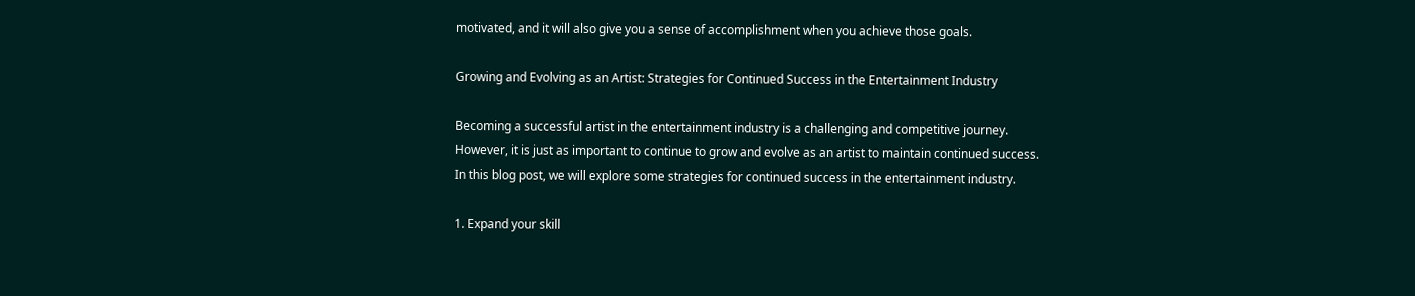motivated, and it will also give you a sense of accomplishment when you achieve those goals.

Growing and Evolving as an Artist: Strategies for Continued Success in the Entertainment Industry

Becoming a successful artist in the entertainment industry is a challenging and competitive journey. However, it is just as important to continue to grow and evolve as an artist to maintain continued success. In this blog post, we will explore some strategies for continued success in the entertainment industry.

1. Expand your skill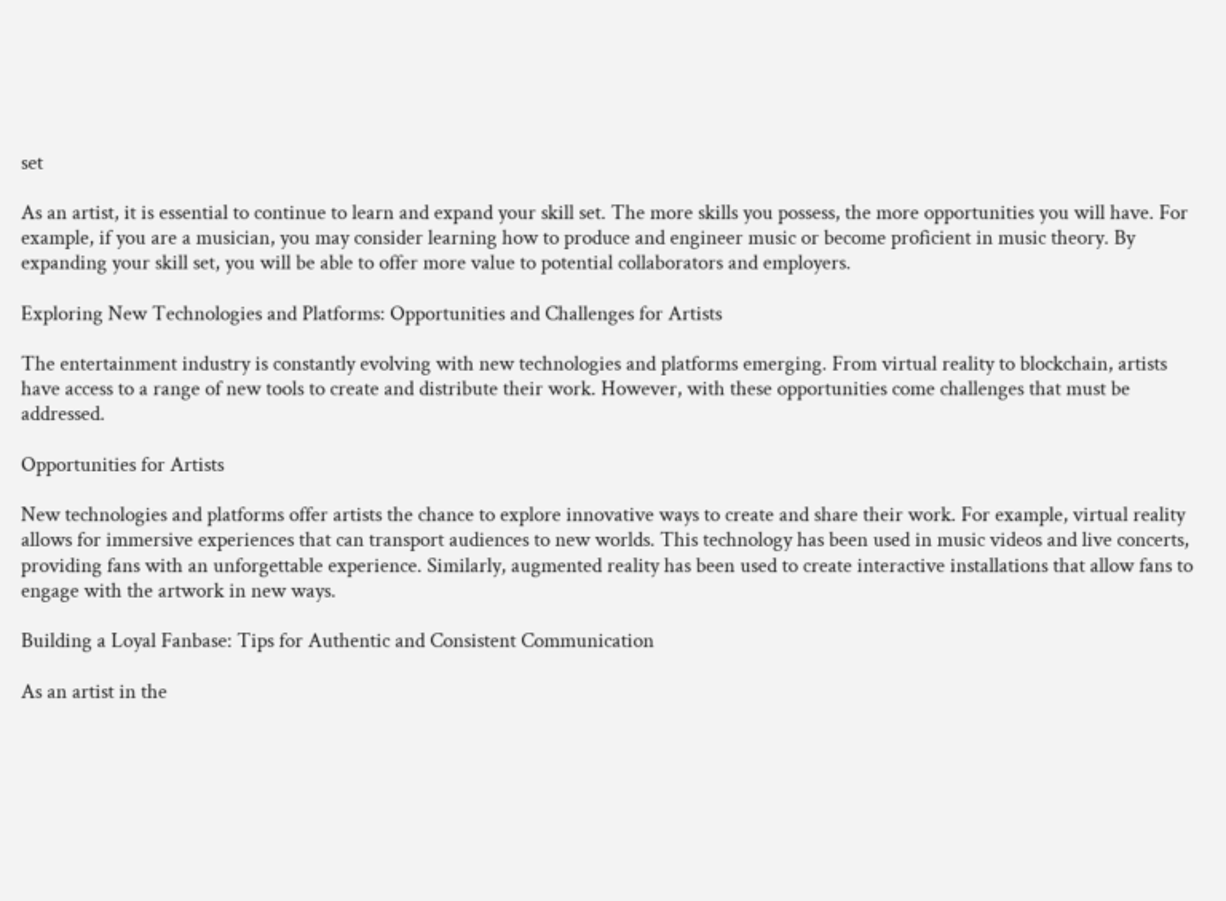set

As an artist, it is essential to continue to learn and expand your skill set. The more skills you possess, the more opportunities you will have. For example, if you are a musician, you may consider learning how to produce and engineer music or become proficient in music theory. By expanding your skill set, you will be able to offer more value to potential collaborators and employers.

Exploring New Technologies and Platforms: Opportunities and Challenges for Artists

The entertainment industry is constantly evolving with new technologies and platforms emerging. From virtual reality to blockchain, artists have access to a range of new tools to create and distribute their work. However, with these opportunities come challenges that must be addressed.

Opportunities for Artists

New technologies and platforms offer artists the chance to explore innovative ways to create and share their work. For example, virtual reality allows for immersive experiences that can transport audiences to new worlds. This technology has been used in music videos and live concerts, providing fans with an unforgettable experience. Similarly, augmented reality has been used to create interactive installations that allow fans to engage with the artwork in new ways.

Building a Loyal Fanbase: Tips for Authentic and Consistent Communication

As an artist in the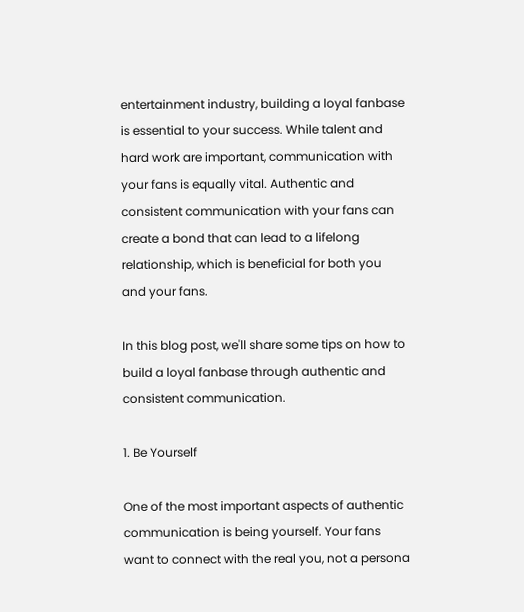entertainment industry, building a loyal fanbase is essential to your success. While talent and hard work are important, communication with your fans is equally vital. Authentic and consistent communication with your fans can create a bond that can lead to a lifelong relationship, which is beneficial for both you and your fans.

In this blog post, we'll share some tips on how to build a loyal fanbase through authentic and consistent communication.

1. Be Yourself

One of the most important aspects of authentic communication is being yourself. Your fans want to connect with the real you, not a persona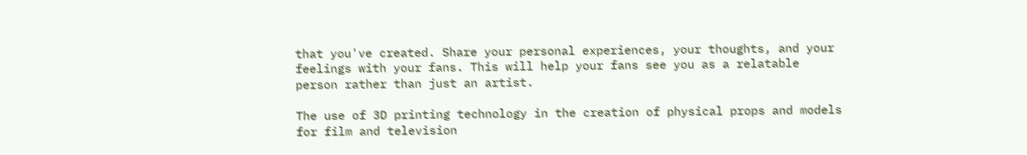that you've created. Share your personal experiences, your thoughts, and your feelings with your fans. This will help your fans see you as a relatable person rather than just an artist.

The use of 3D printing technology in the creation of physical props and models for film and television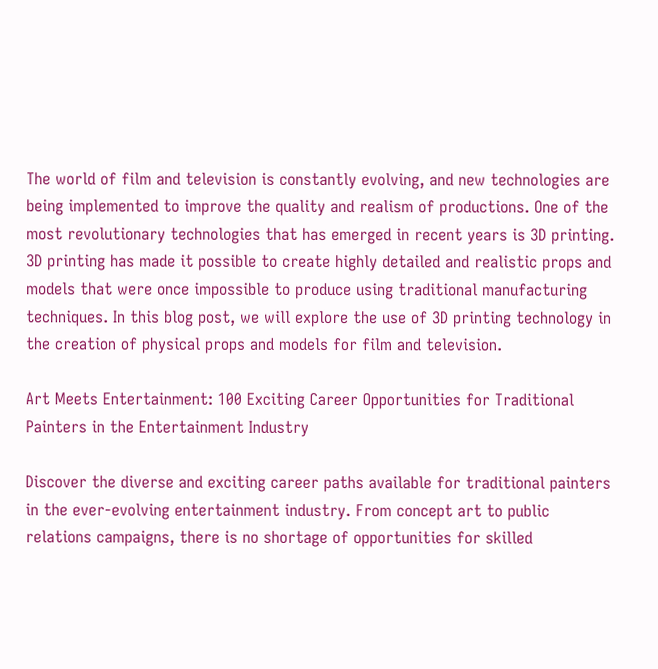The world of film and television is constantly evolving, and new technologies are being implemented to improve the quality and realism of productions. One of the most revolutionary technologies that has emerged in recent years is 3D printing. 3D printing has made it possible to create highly detailed and realistic props and models that were once impossible to produce using traditional manufacturing techniques. In this blog post, we will explore the use of 3D printing technology in the creation of physical props and models for film and television.

Art Meets Entertainment: 100 Exciting Career Opportunities for Traditional Painters in the Entertainment Industry

Discover the diverse and exciting career paths available for traditional painters in the ever-evolving entertainment industry. From concept art to public relations campaigns, there is no shortage of opportunities for skilled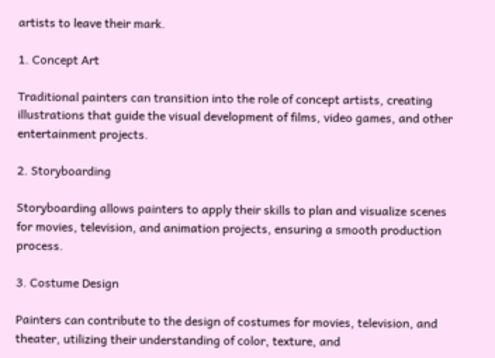artists to leave their mark.

1. Concept Art

Traditional painters can transition into the role of concept artists, creating illustrations that guide the visual development of films, video games, and other entertainment projects.

2. Storyboarding

Storyboarding allows painters to apply their skills to plan and visualize scenes for movies, television, and animation projects, ensuring a smooth production process.

3. Costume Design

Painters can contribute to the design of costumes for movies, television, and theater, utilizing their understanding of color, texture, and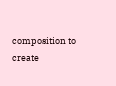composition to create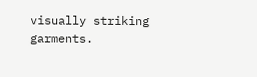visually striking garments.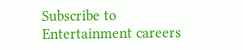Subscribe to Entertainment careers